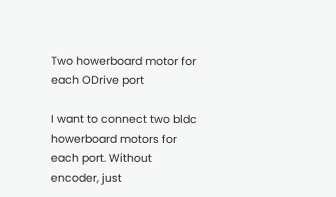Two howerboard motor for each ODrive port

I want to connect two bldc howerboard motors for each port. Without encoder, just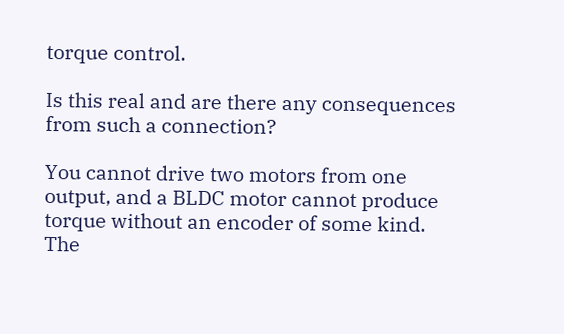torque control.

Is this real and are there any consequences from such a connection?

You cannot drive two motors from one output, and a BLDC motor cannot produce torque without an encoder of some kind.
The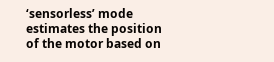‘sensorless’ mode estimates the position of the motor based on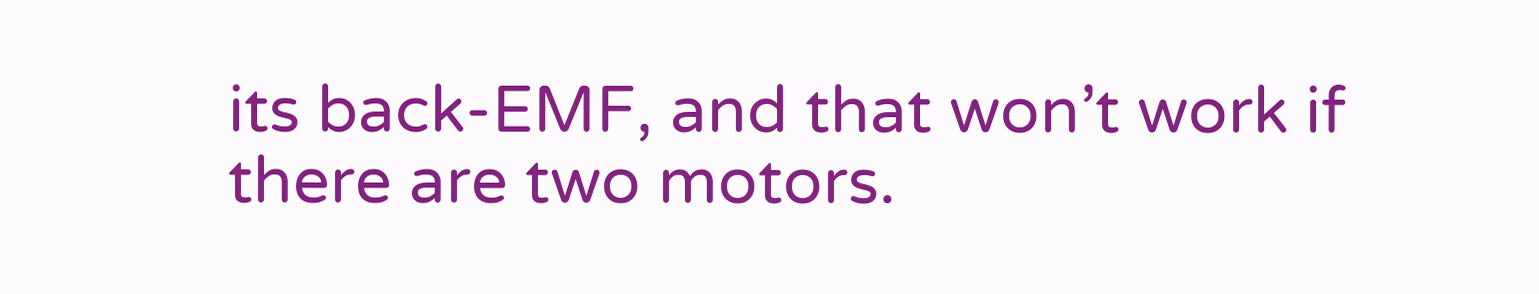its back-EMF, and that won’t work if there are two motors.